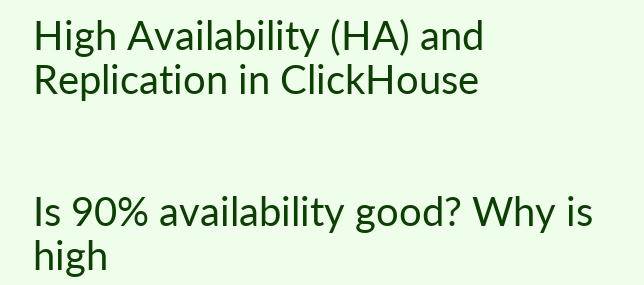High Availability (HA) and Replication in ClickHouse


Is 90% availability good? Why is high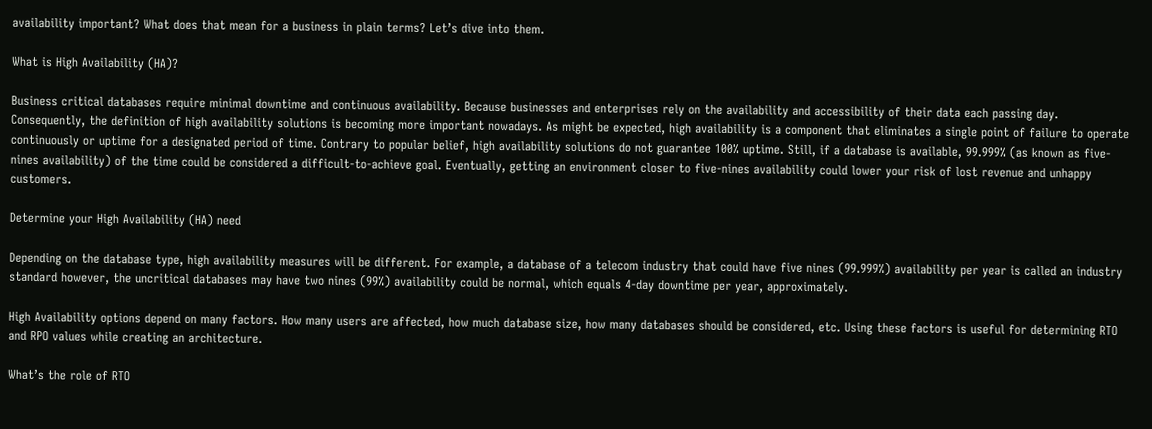availability important? What does that mean for a business in plain terms? Let’s dive into them.

What is High Availability (HA)?

Business critical databases require minimal downtime and continuous availability. Because businesses and enterprises rely on the availability and accessibility of their data each passing day. Consequently, the definition of high availability solutions is becoming more important nowadays. As might be expected, high availability is a component that eliminates a single point of failure to operate continuously or uptime for a designated period of time. Contrary to popular belief, high availability solutions do not guarantee 100% uptime. Still, if a database is available, 99.999% (as known as five-nines availability) of the time could be considered a difficult-to-achieve goal. Eventually, getting an environment closer to five-nines availability could lower your risk of lost revenue and unhappy customers.

Determine your High Availability (HA) need

Depending on the database type, high availability measures will be different. For example, a database of a telecom industry that could have five nines (99.999%) availability per year is called an industry standard however, the uncritical databases may have two nines (99%) availability could be normal, which equals 4-day downtime per year, approximately.

High Availability options depend on many factors. How many users are affected, how much database size, how many databases should be considered, etc. Using these factors is useful for determining RTO and RPO values while creating an architecture.

What’s the role of RTO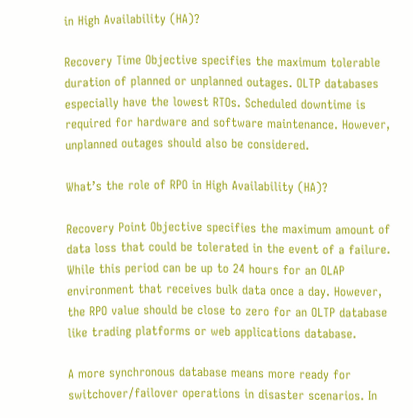in High Availability (HA)?

Recovery Time Objective specifies the maximum tolerable duration of planned or unplanned outages. OLTP databases especially have the lowest RTOs. Scheduled downtime is required for hardware and software maintenance. However, unplanned outages should also be considered.

What’s the role of RPO in High Availability (HA)?

Recovery Point Objective specifies the maximum amount of data loss that could be tolerated in the event of a failure. While this period can be up to 24 hours for an OLAP environment that receives bulk data once a day. However, the RPO value should be close to zero for an OLTP database like trading platforms or web applications database.

A more synchronous database means more ready for switchover/failover operations in disaster scenarios. In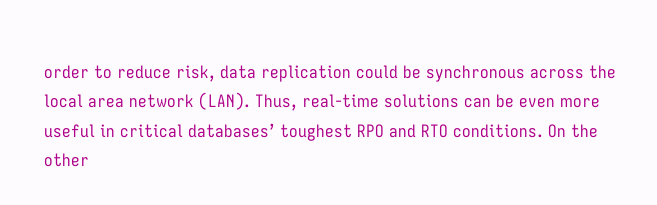order to reduce risk, data replication could be synchronous across the local area network (LAN). Thus, real-time solutions can be even more useful in critical databases’ toughest RPO and RTO conditions. On the other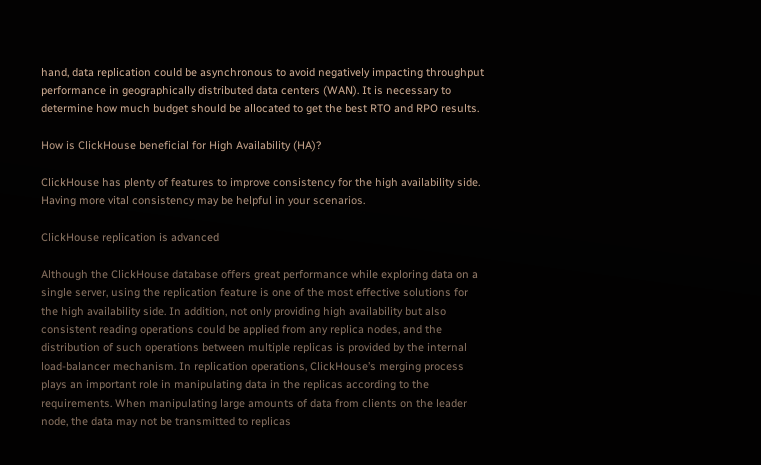hand, data replication could be asynchronous to avoid negatively impacting throughput performance in geographically distributed data centers (WAN). It is necessary to determine how much budget should be allocated to get the best RTO and RPO results.

How is ClickHouse beneficial for High Availability (HA)?

ClickHouse has plenty of features to improve consistency for the high availability side. Having more vital consistency may be helpful in your scenarios.

ClickHouse replication is advanced

Although the ClickHouse database offers great performance while exploring data on a single server, using the replication feature is one of the most effective solutions for the high availability side. In addition, not only providing high availability but also consistent reading operations could be applied from any replica nodes, and the distribution of such operations between multiple replicas is provided by the internal load-balancer mechanism. In replication operations, ClickHouse’s merging process plays an important role in manipulating data in the replicas according to the requirements. When manipulating large amounts of data from clients on the leader node, the data may not be transmitted to replicas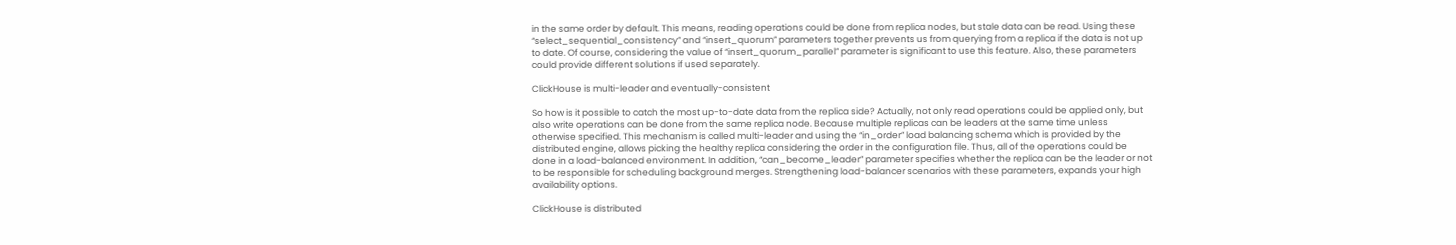in the same order by default. This means, reading operations could be done from replica nodes, but stale data can be read. Using these “select_sequential_consistency” and “insert_quorum” parameters together prevents us from querying from a replica if the data is not up to date. Of course, considering the value of “insert_quorum_parallel” parameter is significant to use this feature. Also, these parameters could provide different solutions if used separately.

ClickHouse is multi-leader and eventually-consistent

So how is it possible to catch the most up-to-date data from the replica side? Actually, not only read operations could be applied only, but also write operations can be done from the same replica node. Because multiple replicas can be leaders at the same time unless otherwise specified. This mechanism is called multi-leader and using the “in_order” load balancing schema which is provided by the distributed engine, allows picking the healthy replica considering the order in the configuration file. Thus, all of the operations could be done in a load-balanced environment. In addition, “can_become_leader” parameter specifies whether the replica can be the leader or not to be responsible for scheduling background merges. Strengthening load-balancer scenarios with these parameters, expands your high availability options.

ClickHouse is distributed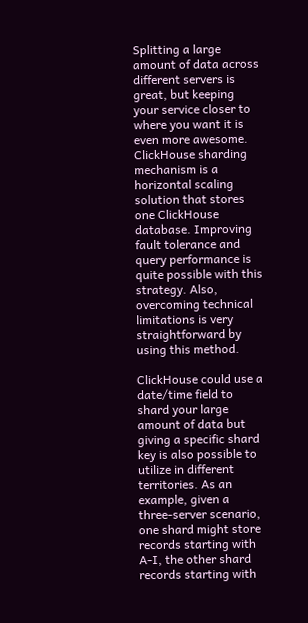Splitting a large amount of data across different servers is great, but keeping your service closer to where you want it is even more awesome. ClickHouse sharding mechanism is a horizontal scaling solution that stores one ClickHouse database. Improving fault tolerance and query performance is quite possible with this strategy. Also, overcoming technical limitations is very straightforward by using this method.

ClickHouse could use a date/time field to shard your large amount of data but giving a specific shard key is also possible to utilize in different territories. As an example, given a three-server scenario, one shard might store records starting with A-I, the other shard records starting with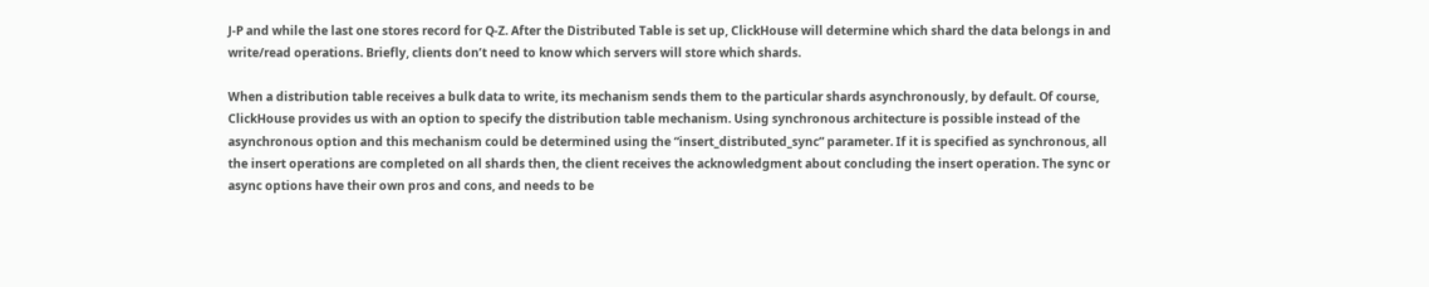J-P and while the last one stores record for Q-Z. After the Distributed Table is set up, ClickHouse will determine which shard the data belongs in and write/read operations. Briefly, clients don’t need to know which servers will store which shards.

When a distribution table receives a bulk data to write, its mechanism sends them to the particular shards asynchronously, by default. Of course, ClickHouse provides us with an option to specify the distribution table mechanism. Using synchronous architecture is possible instead of the asynchronous option and this mechanism could be determined using the “insert_distributed_sync” parameter. If it is specified as synchronous, all the insert operations are completed on all shards then, the client receives the acknowledgment about concluding the insert operation. The sync or async options have their own pros and cons, and needs to be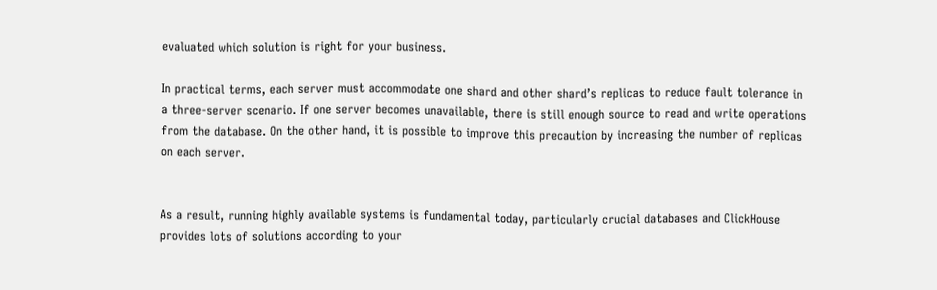evaluated which solution is right for your business.

In practical terms, each server must accommodate one shard and other shard’s replicas to reduce fault tolerance in a three-server scenario. If one server becomes unavailable, there is still enough source to read and write operations from the database. On the other hand, it is possible to improve this precaution by increasing the number of replicas on each server.


As a result, running highly available systems is fundamental today, particularly crucial databases and ClickHouse provides lots of solutions according to your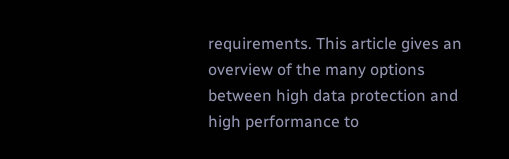requirements. This article gives an overview of the many options between high data protection and high performance to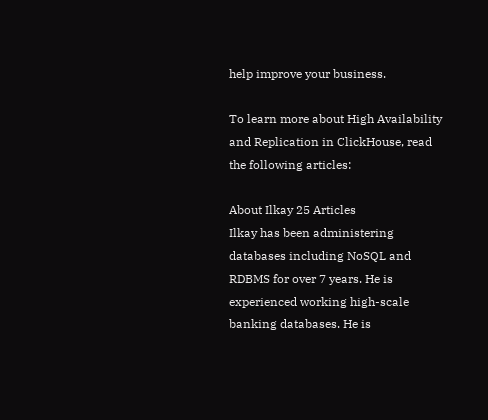help improve your business.

To learn more about High Availability and Replication in ClickHouse, read the following articles:

About Ilkay 25 Articles
Ilkay has been administering databases including NoSQL and RDBMS for over 7 years. He is experienced working high-scale banking databases. He is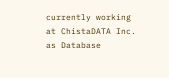currently working at ChistaDATA Inc. as Database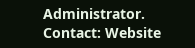Administrator.
Contact: Website